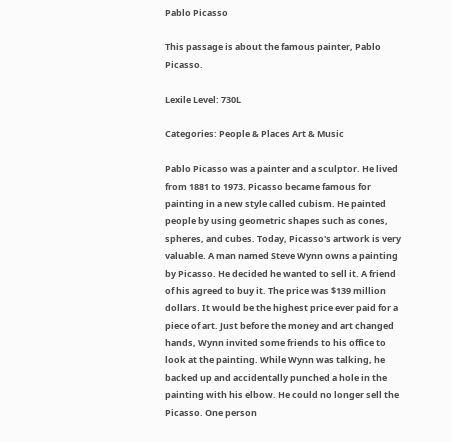Pablo Picasso

This passage is about the famous painter, Pablo Picasso.

Lexile Level: 730L

Categories: People & Places Art & Music

Pablo Picasso was a painter and a sculptor. He lived from 1881 to 1973. Picasso became famous for painting in a new style called cubism. He painted people by using geometric shapes such as cones, spheres, and cubes. Today, Picasso's artwork is very valuable. A man named Steve Wynn owns a painting by Picasso. He decided he wanted to sell it. A friend of his agreed to buy it. The price was $139 million dollars. It would be the highest price ever paid for a piece of art. Just before the money and art changed hands, Wynn invited some friends to his office to look at the painting. While Wynn was talking, he backed up and accidentally punched a hole in the painting with his elbow. He could no longer sell the Picasso. One person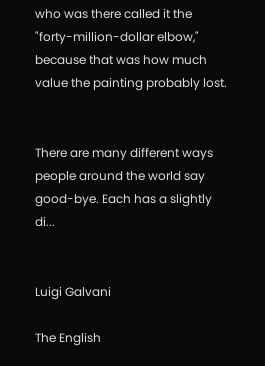who was there called it the "forty-million-dollar elbow," because that was how much value the painting probably lost.


There are many different ways people around the world say good-bye. Each has a slightly di...


Luigi Galvani

The English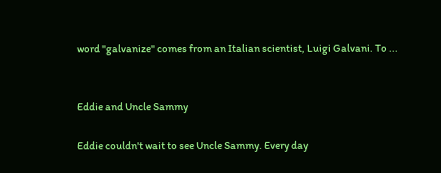word "galvanize" comes from an Italian scientist, Luigi Galvani. To ...


Eddie and Uncle Sammy

Eddie couldn't wait to see Uncle Sammy. Every day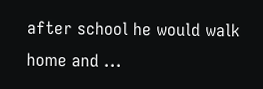after school he would walk home and ...